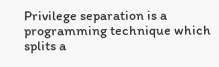Privilege separation is a programming technique which splits a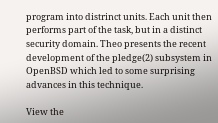program into distrinct units. Each unit then performs part of the task, but in a distinct security domain. Theo presents the recent development of the pledge(2) subsystem in OpenBSD which led to some surprising advances in this technique.

View the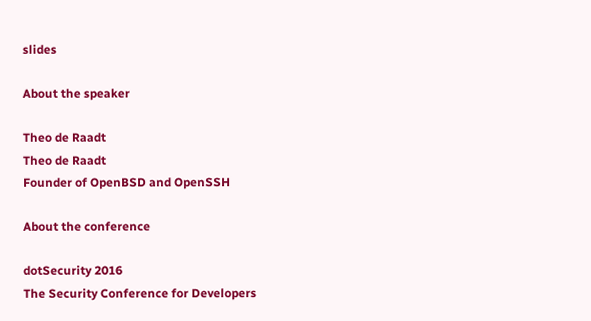slides

About the speaker

Theo de Raadt
Theo de Raadt
Founder of OpenBSD and OpenSSH

About the conference

dotSecurity 2016
The Security Conference for Developers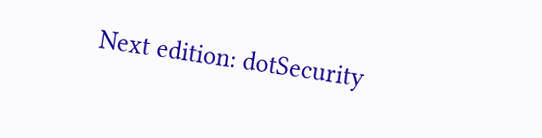Next edition: dotSecurity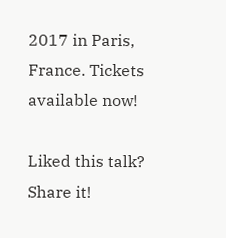2017 in Paris, France. Tickets available now!

Liked this talk? Share it!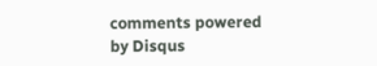comments powered by Disqus